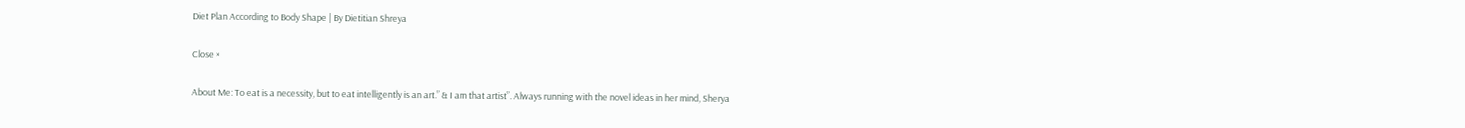Diet Plan According to Body Shape | By Dietitian Shreya

Close ×

About Me: To eat is a necessity, but to eat intelligently is an art.” & I am that artist”. Always running with the novel ideas in her mind, Sherya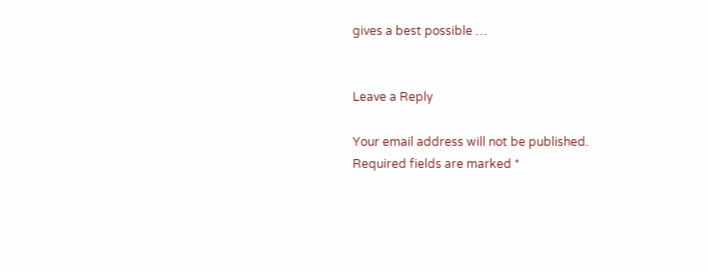gives a best possible …


Leave a Reply

Your email address will not be published. Required fields are marked *